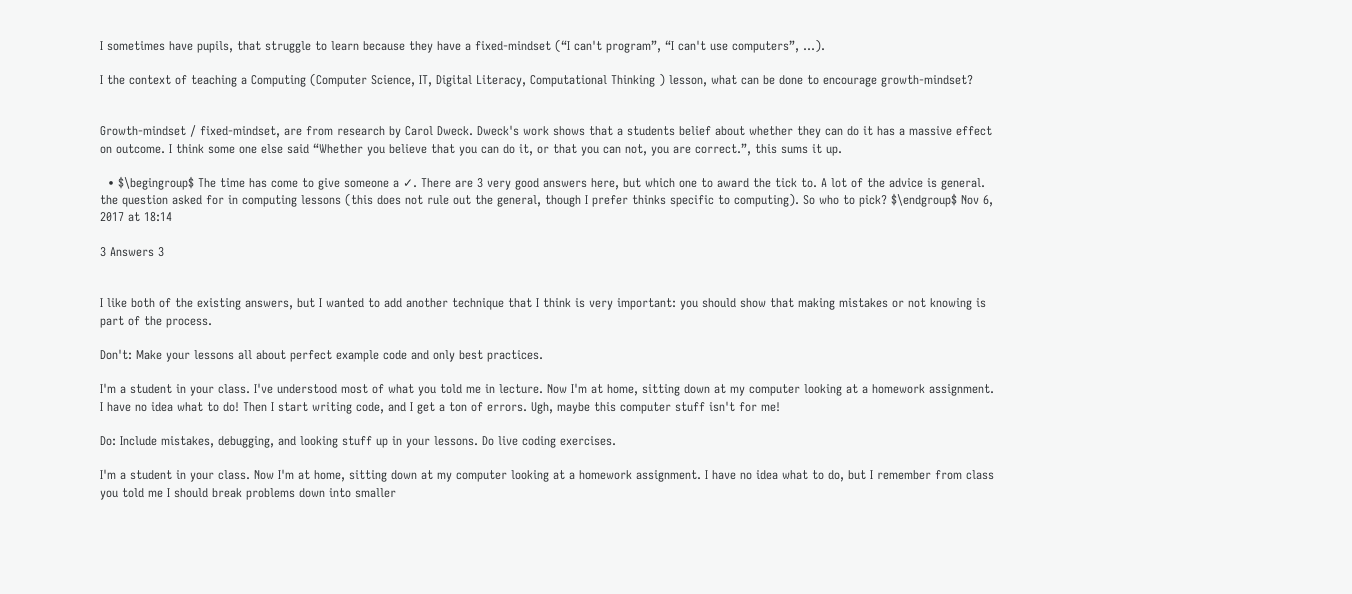I sometimes have pupils, that struggle to learn because they have a fixed-mindset (“I can't program”, “I can't use computers”, …).

I the context of teaching a Computing (Computer Science, IT, Digital Literacy, Computational Thinking ) lesson, what can be done to encourage growth-mindset?


Growth-mindset / fixed-mindset, are from research by Carol Dweck. Dweck's work shows that a students belief about whether they can do it has a massive effect on outcome. I think some one else said “Whether you believe that you can do it, or that you can not, you are correct.”, this sums it up.

  • $\begingroup$ The time has come to give someone a ✓. There are 3 very good answers here, but which one to award the tick to. A lot of the advice is general. the question asked for in computing lessons (this does not rule out the general, though I prefer thinks specific to computing). So who to pick? $\endgroup$ Nov 6, 2017 at 18:14

3 Answers 3


I like both of the existing answers, but I wanted to add another technique that I think is very important: you should show that making mistakes or not knowing is part of the process.

Don't: Make your lessons all about perfect example code and only best practices.

I'm a student in your class. I've understood most of what you told me in lecture. Now I'm at home, sitting down at my computer looking at a homework assignment. I have no idea what to do! Then I start writing code, and I get a ton of errors. Ugh, maybe this computer stuff isn't for me!

Do: Include mistakes, debugging, and looking stuff up in your lessons. Do live coding exercises.

I'm a student in your class. Now I'm at home, sitting down at my computer looking at a homework assignment. I have no idea what to do, but I remember from class you told me I should break problems down into smaller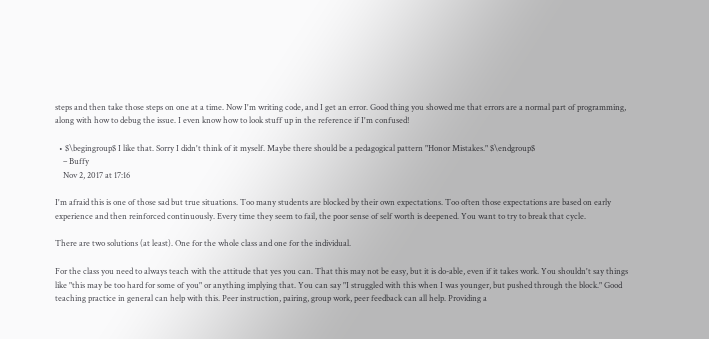steps and then take those steps on one at a time. Now I'm writing code, and I get an error. Good thing you showed me that errors are a normal part of programming, along with how to debug the issue. I even know how to look stuff up in the reference if I'm confused!

  • $\begingroup$ I like that. Sorry I didn't think of it myself. Maybe there should be a pedagogical pattern "Honor Mistakes." $\endgroup$
    – Buffy
    Nov 2, 2017 at 17:16

I'm afraid this is one of those sad but true situations. Too many students are blocked by their own expectations. Too often those expectations are based on early experience and then reinforced continuously. Every time they seem to fail, the poor sense of self worth is deepened. You want to try to break that cycle.

There are two solutions (at least). One for the whole class and one for the individual.

For the class you need to always teach with the attitude that yes you can. That this may not be easy, but it is do-able, even if it takes work. You shouldn't say things like "this may be too hard for some of you" or anything implying that. You can say "I struggled with this when I was younger, but pushed through the block." Good teaching practice in general can help with this. Peer instruction, pairing, group work, peer feedback can all help. Providing a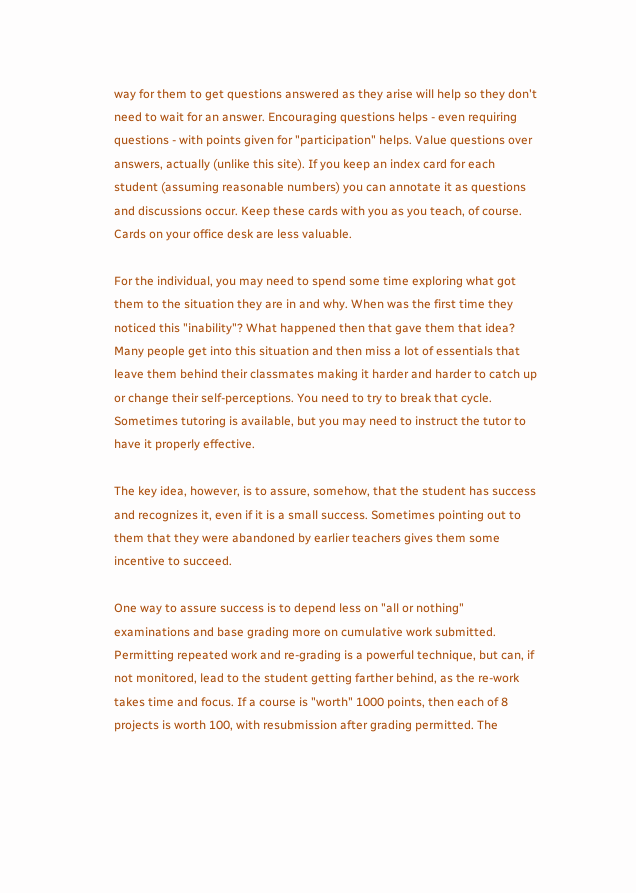way for them to get questions answered as they arise will help so they don't need to wait for an answer. Encouraging questions helps - even requiring questions - with points given for "participation" helps. Value questions over answers, actually (unlike this site). If you keep an index card for each student (assuming reasonable numbers) you can annotate it as questions and discussions occur. Keep these cards with you as you teach, of course. Cards on your office desk are less valuable.

For the individual, you may need to spend some time exploring what got them to the situation they are in and why. When was the first time they noticed this "inability"? What happened then that gave them that idea? Many people get into this situation and then miss a lot of essentials that leave them behind their classmates making it harder and harder to catch up or change their self-perceptions. You need to try to break that cycle. Sometimes tutoring is available, but you may need to instruct the tutor to have it properly effective.

The key idea, however, is to assure, somehow, that the student has success and recognizes it, even if it is a small success. Sometimes pointing out to them that they were abandoned by earlier teachers gives them some incentive to succeed.

One way to assure success is to depend less on "all or nothing" examinations and base grading more on cumulative work submitted. Permitting repeated work and re-grading is a powerful technique, but can, if not monitored, lead to the student getting farther behind, as the re-work takes time and focus. If a course is "worth" 1000 points, then each of 8 projects is worth 100, with resubmission after grading permitted. The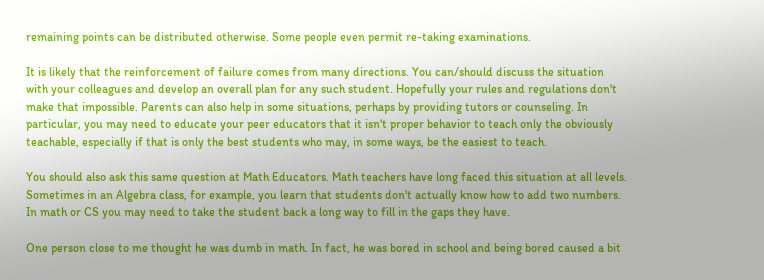remaining points can be distributed otherwise. Some people even permit re-taking examinations.

It is likely that the reinforcement of failure comes from many directions. You can/should discuss the situation with your colleagues and develop an overall plan for any such student. Hopefully your rules and regulations don't make that impossible. Parents can also help in some situations, perhaps by providing tutors or counseling. In particular, you may need to educate your peer educators that it isn't proper behavior to teach only the obviously teachable, especially if that is only the best students who may, in some ways, be the easiest to teach.

You should also ask this same question at Math Educators. Math teachers have long faced this situation at all levels. Sometimes in an Algebra class, for example, you learn that students don't actually know how to add two numbers. In math or CS you may need to take the student back a long way to fill in the gaps they have.

One person close to me thought he was dumb in math. In fact, he was bored in school and being bored caused a bit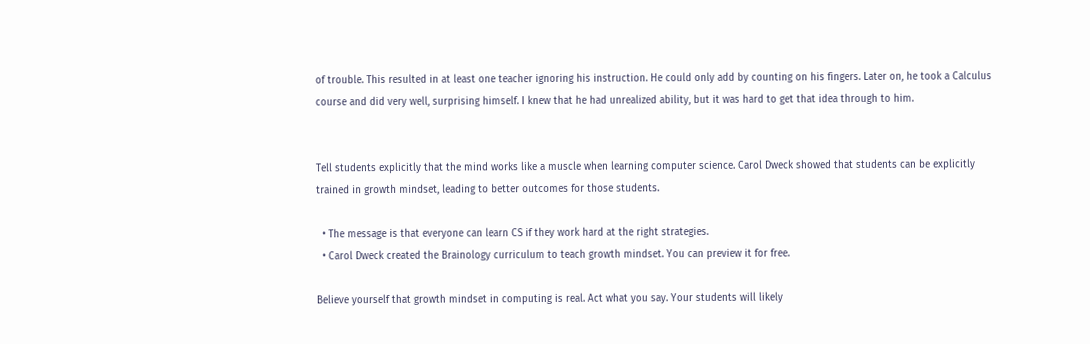of trouble. This resulted in at least one teacher ignoring his instruction. He could only add by counting on his fingers. Later on, he took a Calculus course and did very well, surprising himself. I knew that he had unrealized ability, but it was hard to get that idea through to him.


Tell students explicitly that the mind works like a muscle when learning computer science. Carol Dweck showed that students can be explicitly trained in growth mindset, leading to better outcomes for those students.

  • The message is that everyone can learn CS if they work hard at the right strategies.
  • Carol Dweck created the Brainology curriculum to teach growth mindset. You can preview it for free.

Believe yourself that growth mindset in computing is real. Act what you say. Your students will likely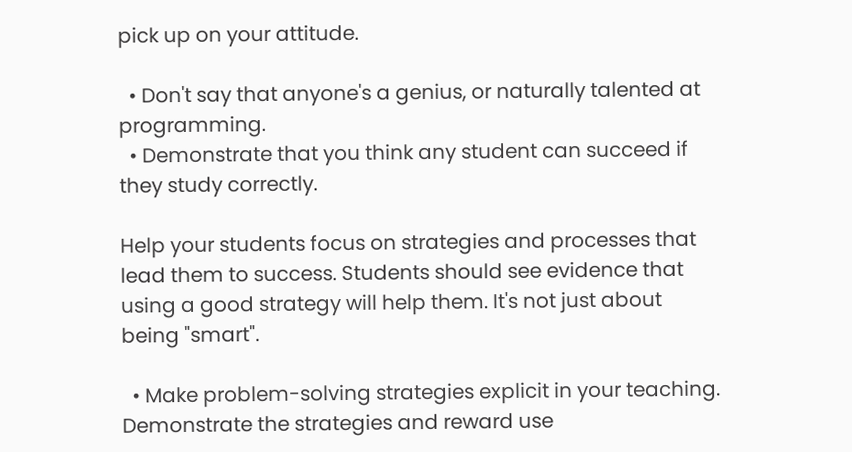pick up on your attitude.

  • Don't say that anyone's a genius, or naturally talented at programming.
  • Demonstrate that you think any student can succeed if they study correctly.

Help your students focus on strategies and processes that lead them to success. Students should see evidence that using a good strategy will help them. It's not just about being "smart".

  • Make problem-solving strategies explicit in your teaching. Demonstrate the strategies and reward use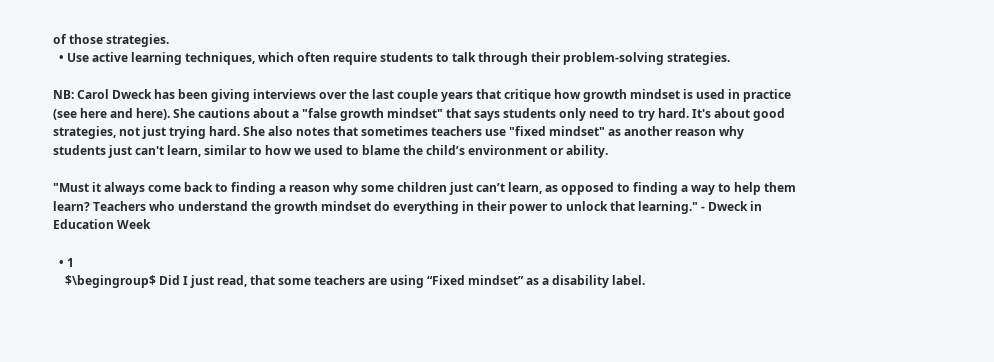of those strategies.
  • Use active learning techniques, which often require students to talk through their problem-solving strategies.

NB: Carol Dweck has been giving interviews over the last couple years that critique how growth mindset is used in practice (see here and here). She cautions about a "false growth mindset" that says students only need to try hard. It's about good strategies, not just trying hard. She also notes that sometimes teachers use "fixed mindset" as another reason why students just can't learn, similar to how we used to blame the child’s environment or ability.

"Must it always come back to finding a reason why some children just can’t learn, as opposed to finding a way to help them learn? Teachers who understand the growth mindset do everything in their power to unlock that learning." - Dweck in Education Week

  • 1
    $\begingroup$ Did I just read, that some teachers are using “Fixed mindset” as a disability label.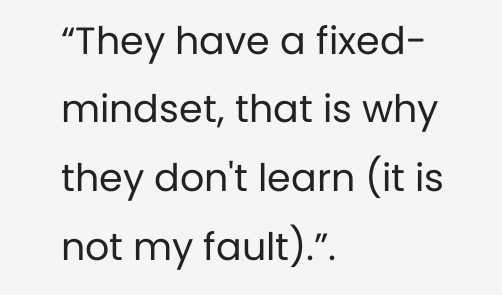“They have a fixed-mindset, that is why they don't learn (it is not my fault).”.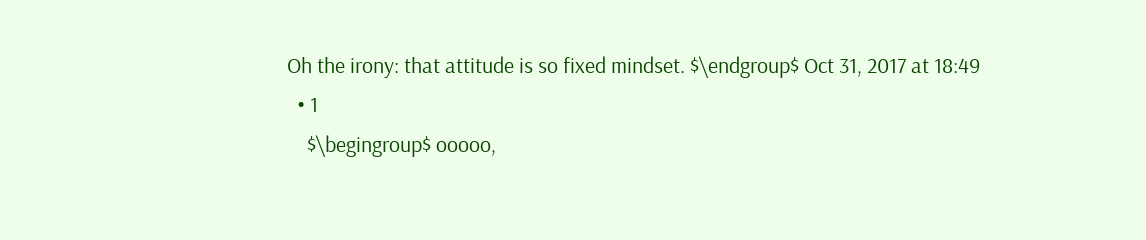Oh the irony: that attitude is so fixed mindset. $\endgroup$ Oct 31, 2017 at 18:49
  • 1
    $\begingroup$ ooooo,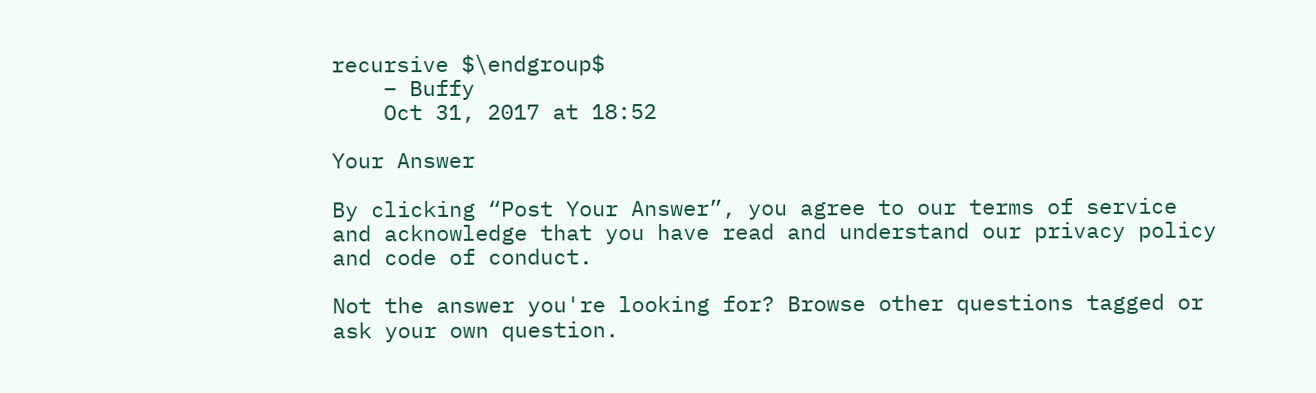recursive $\endgroup$
    – Buffy
    Oct 31, 2017 at 18:52

Your Answer

By clicking “Post Your Answer”, you agree to our terms of service and acknowledge that you have read and understand our privacy policy and code of conduct.

Not the answer you're looking for? Browse other questions tagged or ask your own question.